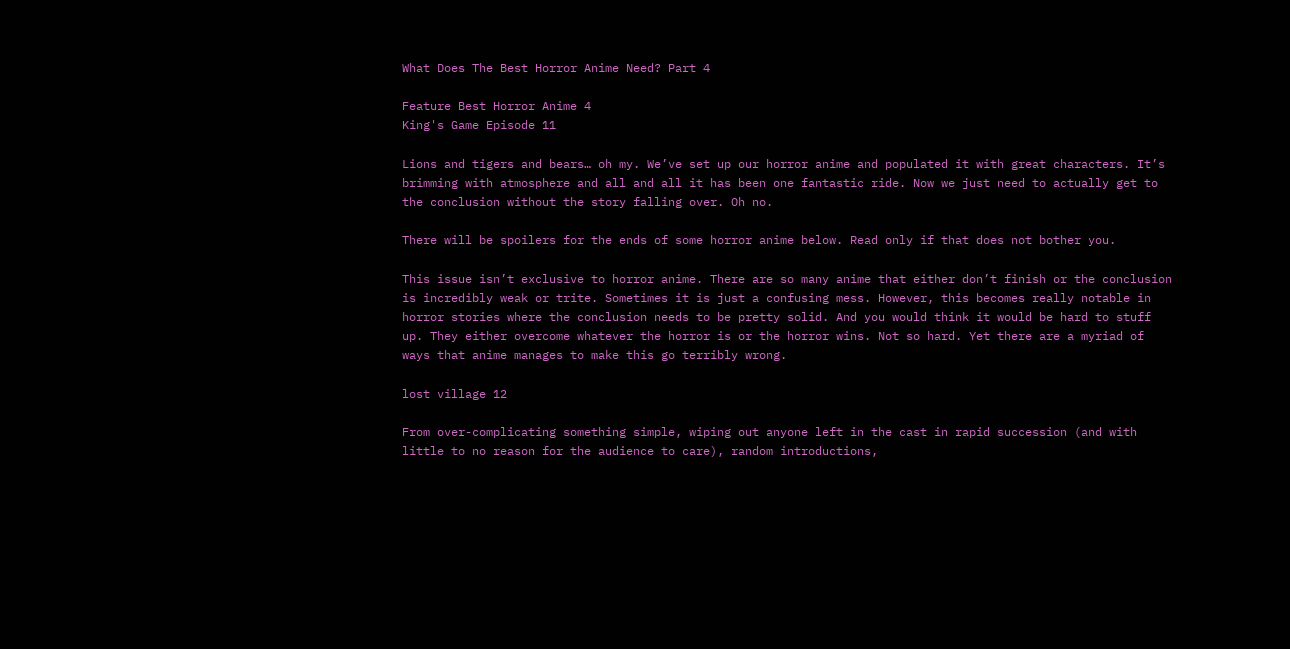What Does The Best Horror Anime Need? Part 4

Feature Best Horror Anime 4
King's Game Episode 11

Lions and tigers and bears… oh my. We’ve set up our horror anime and populated it with great characters. It’s brimming with atmosphere and all and all it has been one fantastic ride. Now we just need to actually get to the conclusion without the story falling over. Oh no.

There will be spoilers for the ends of some horror anime below. Read only if that does not bother you.

This issue isn’t exclusive to horror anime. There are so many anime that either don’t finish or the conclusion is incredibly weak or trite. Sometimes it is just a confusing mess. However, this becomes really notable in horror stories where the conclusion needs to be pretty solid. And you would think it would be hard to stuff up. They either overcome whatever the horror is or the horror wins. Not so hard. Yet there are a myriad of ways that anime manages to make this go terribly wrong.

lost village 12

From over-complicating something simple, wiping out anyone left in the cast in rapid succession (and with little to no reason for the audience to care), random introductions,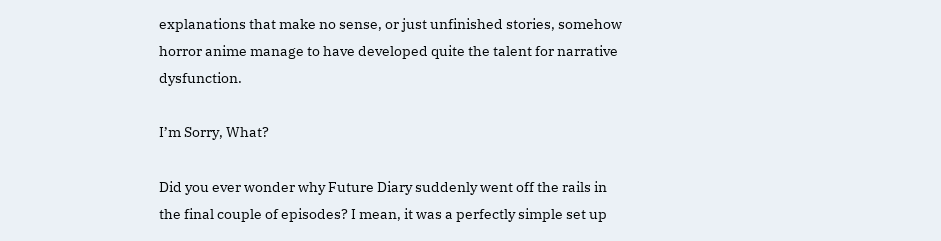explanations that make no sense, or just unfinished stories, somehow horror anime manage to have developed quite the talent for narrative dysfunction.

I’m Sorry, What?

Did you ever wonder why Future Diary suddenly went off the rails in the final couple of episodes? I mean, it was a perfectly simple set up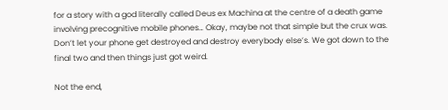for a story with a god literally called Deus ex Machina at the centre of a death game involving precognitive mobile phones… Okay, maybe not that simple but the crux was. Don’t let your phone get destroyed and destroy everybody else’s. We got down to the final two and then things just got weird.

Not the end,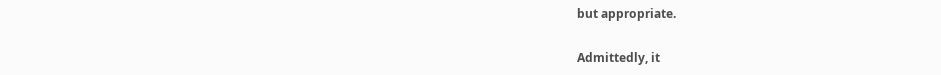but appropriate.

Admittedly, it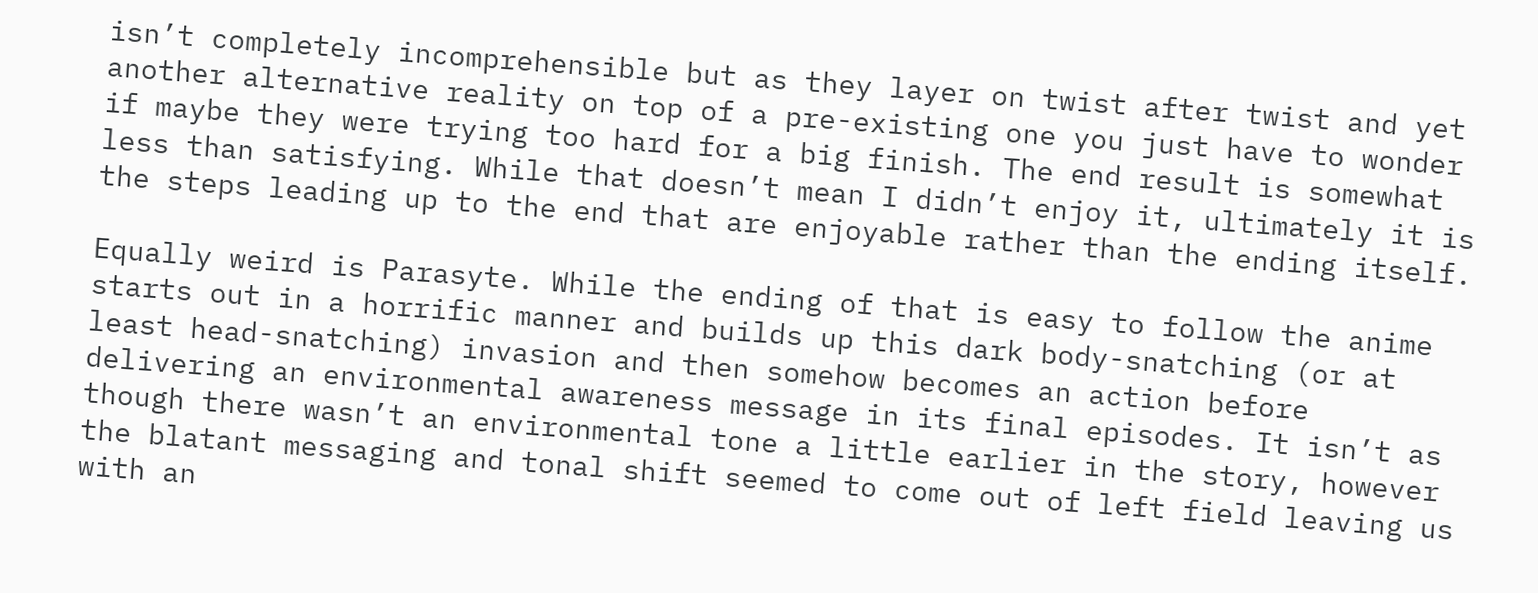isn’t completely incomprehensible but as they layer on twist after twist and yet another alternative reality on top of a pre-existing one you just have to wonder if maybe they were trying too hard for a big finish. The end result is somewhat less than satisfying. While that doesn’t mean I didn’t enjoy it, ultimately it is the steps leading up to the end that are enjoyable rather than the ending itself.

Equally weird is Parasyte. While the ending of that is easy to follow the anime starts out in a horrific manner and builds up this dark body-snatching (or at least head-snatching) invasion and then somehow becomes an action before delivering an environmental awareness message in its final episodes. It isn’t as though there wasn’t an environmental tone a little earlier in the story, however the blatant messaging and tonal shift seemed to come out of left field leaving us with an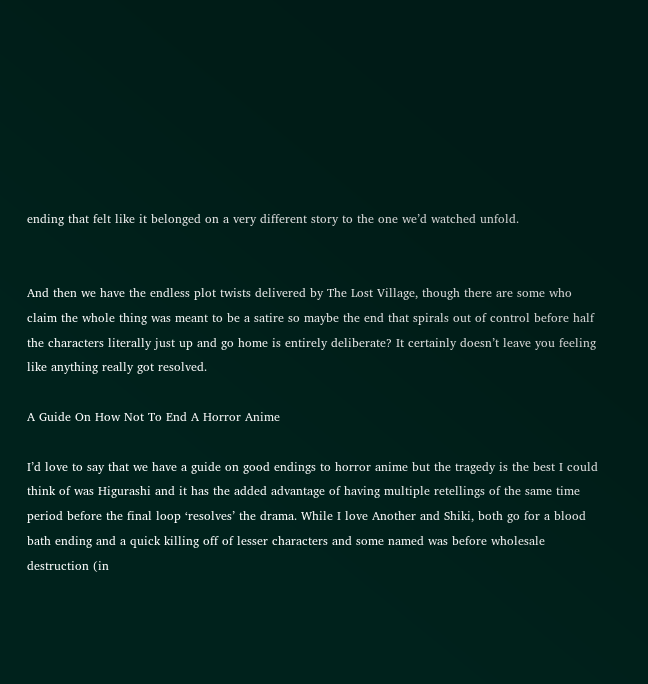ending that felt like it belonged on a very different story to the one we’d watched unfold.


And then we have the endless plot twists delivered by The Lost Village, though there are some who claim the whole thing was meant to be a satire so maybe the end that spirals out of control before half the characters literally just up and go home is entirely deliberate? It certainly doesn’t leave you feeling like anything really got resolved.

A Guide On How Not To End A Horror Anime

I’d love to say that we have a guide on good endings to horror anime but the tragedy is the best I could think of was Higurashi and it has the added advantage of having multiple retellings of the same time period before the final loop ‘resolves’ the drama. While I love Another and Shiki, both go for a blood bath ending and a quick killing off of lesser characters and some named was before wholesale destruction (in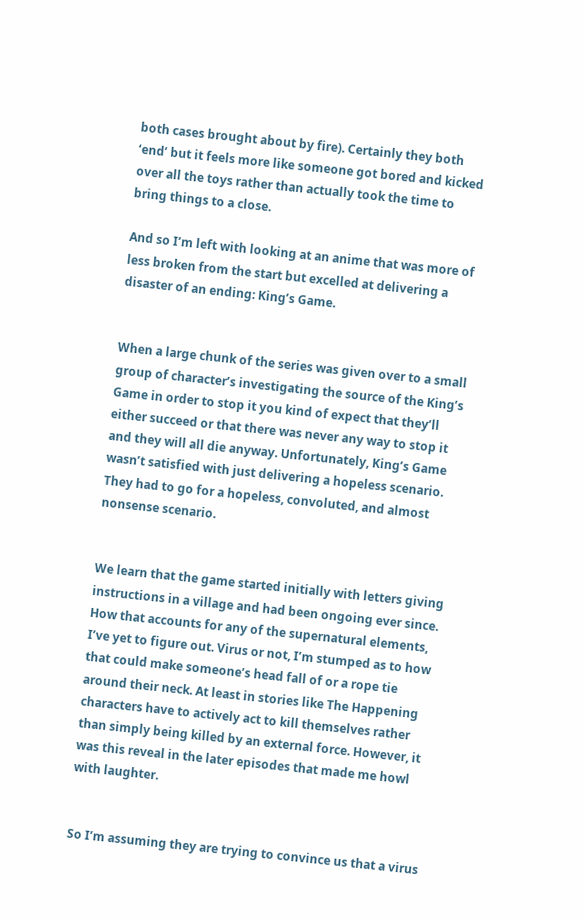both cases brought about by fire). Certainly they both ‘end’ but it feels more like someone got bored and kicked over all the toys rather than actually took the time to bring things to a close.

And so I’m left with looking at an anime that was more of less broken from the start but excelled at delivering a disaster of an ending: King’s Game.


When a large chunk of the series was given over to a small group of character’s investigating the source of the King’s Game in order to stop it you kind of expect that they’ll either succeed or that there was never any way to stop it and they will all die anyway. Unfortunately, King’s Game wasn’t satisfied with just delivering a hopeless scenario. They had to go for a hopeless, convoluted, and almost nonsense scenario.


We learn that the game started initially with letters giving instructions in a village and had been ongoing ever since. How that accounts for any of the supernatural elements, I’ve yet to figure out. Virus or not, I’m stumped as to how that could make someone’s head fall of or a rope tie around their neck. At least in stories like The Happening characters have to actively act to kill themselves rather than simply being killed by an external force. However, it was this reveal in the later episodes that made me howl with laughter.


So I’m assuming they are trying to convince us that a virus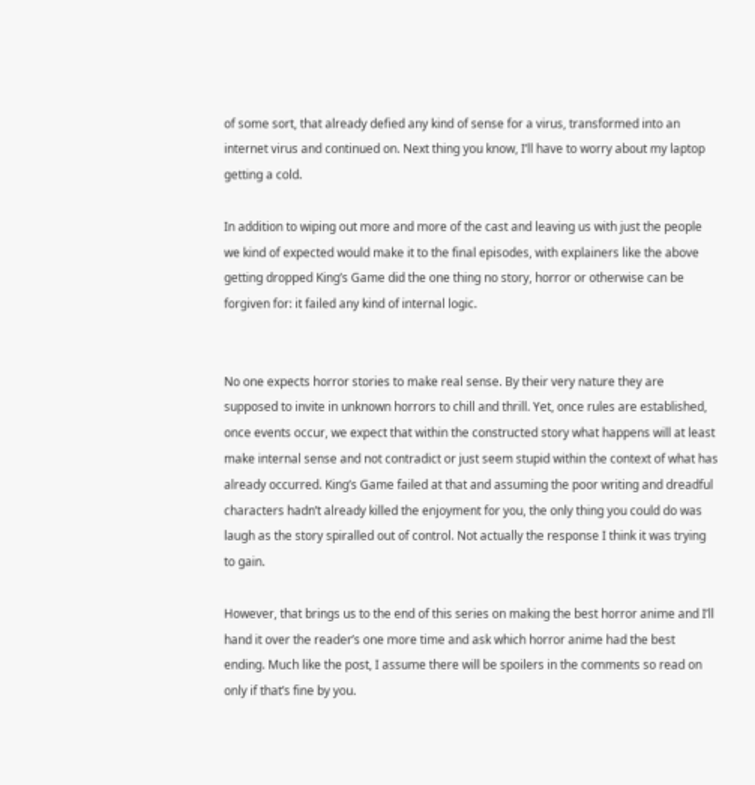of some sort, that already defied any kind of sense for a virus, transformed into an internet virus and continued on. Next thing you know, I’ll have to worry about my laptop getting a cold.

In addition to wiping out more and more of the cast and leaving us with just the people we kind of expected would make it to the final episodes, with explainers like the above getting dropped King’s Game did the one thing no story, horror or otherwise can be forgiven for: it failed any kind of internal logic.


No one expects horror stories to make real sense. By their very nature they are supposed to invite in unknown horrors to chill and thrill. Yet, once rules are established, once events occur, we expect that within the constructed story what happens will at least make internal sense and not contradict or just seem stupid within the context of what has already occurred. King’s Game failed at that and assuming the poor writing and dreadful characters hadn’t already killed the enjoyment for you, the only thing you could do was laugh as the story spiralled out of control. Not actually the response I think it was trying to gain.

However, that brings us to the end of this series on making the best horror anime and I’ll hand it over the reader’s one more time and ask which horror anime had the best ending. Much like the post, I assume there will be spoilers in the comments so read on only if that’s fine by you.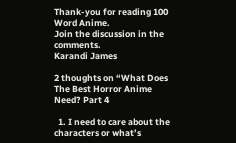Thank-you for reading 100 Word Anime.
Join the discussion in the comments.
Karandi James

2 thoughts on “What Does The Best Horror Anime Need? Part 4

  1. I need to care about the characters or what’s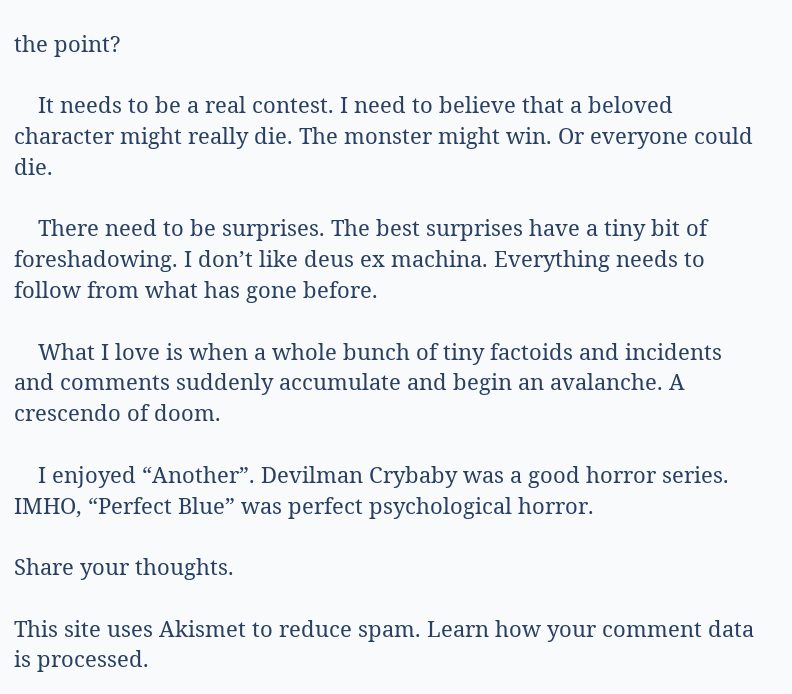the point?

    It needs to be a real contest. I need to believe that a beloved character might really die. The monster might win. Or everyone could die.

    There need to be surprises. The best surprises have a tiny bit of foreshadowing. I don’t like deus ex machina. Everything needs to follow from what has gone before.

    What I love is when a whole bunch of tiny factoids and incidents and comments suddenly accumulate and begin an avalanche. A crescendo of doom.

    I enjoyed “Another”. Devilman Crybaby was a good horror series. IMHO, “Perfect Blue” was perfect psychological horror.

Share your thoughts.

This site uses Akismet to reduce spam. Learn how your comment data is processed.